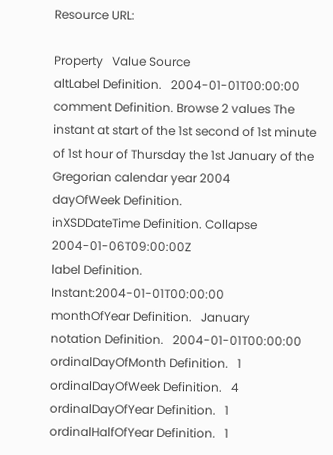Resource URL:

Property   Value Source
altLabel Definition.   2004-01-01T00:00:00
comment Definition. Browse 2 values The instant at start of the 1st second of 1st minute of 1st hour of Thursday the 1st January of the Gregorian calendar year 2004
dayOfWeek Definition.
inXSDDateTime Definition. Collapse 2004-01-06T09:00:00Z
label Definition.   Instant:2004-01-01T00:00:00
monthOfYear Definition.   January
notation Definition.   2004-01-01T00:00:00
ordinalDayOfMonth Definition.   1
ordinalDayOfWeek Definition.   4
ordinalDayOfYear Definition.   1
ordinalHalfOfYear Definition.   1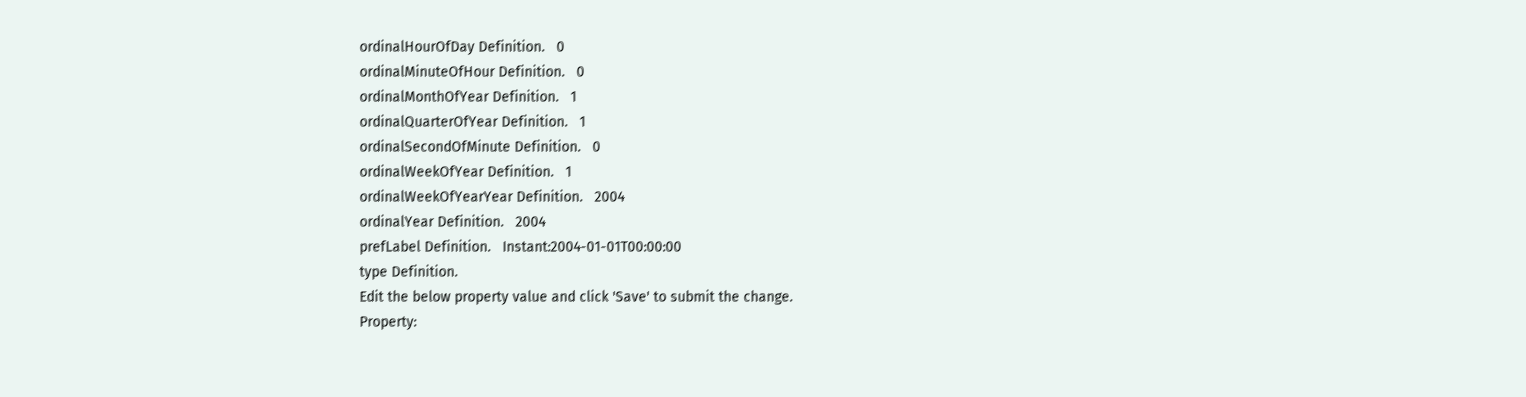ordinalHourOfDay Definition.   0
ordinalMinuteOfHour Definition.   0
ordinalMonthOfYear Definition.   1
ordinalQuarterOfYear Definition.   1
ordinalSecondOfMinute Definition.   0
ordinalWeekOfYear Definition.   1
ordinalWeekOfYearYear Definition.   2004
ordinalYear Definition.   2004
prefLabel Definition.   Instant:2004-01-01T00:00:00
type Definition.
Edit the below property value and click 'Save' to submit the change.
Property: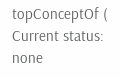topConceptOf (
Current status: none